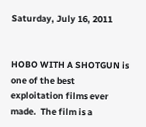Saturday, July 16, 2011


HOBO WITH A SHOTGUN is one of the best exploitation films ever made.  The film is a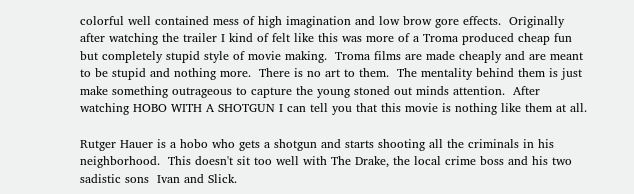colorful well contained mess of high imagination and low brow gore effects.  Originally after watching the trailer I kind of felt like this was more of a Troma produced cheap fun but completely stupid style of movie making.  Troma films are made cheaply and are meant to be stupid and nothing more.  There is no art to them.  The mentality behind them is just make something outrageous to capture the young stoned out minds attention.  After watching HOBO WITH A SHOTGUN I can tell you that this movie is nothing like them at all.

Rutger Hauer is a hobo who gets a shotgun and starts shooting all the criminals in his neighborhood.  This doesn't sit too well with The Drake, the local crime boss and his two sadistic sons  Ivan and Slick.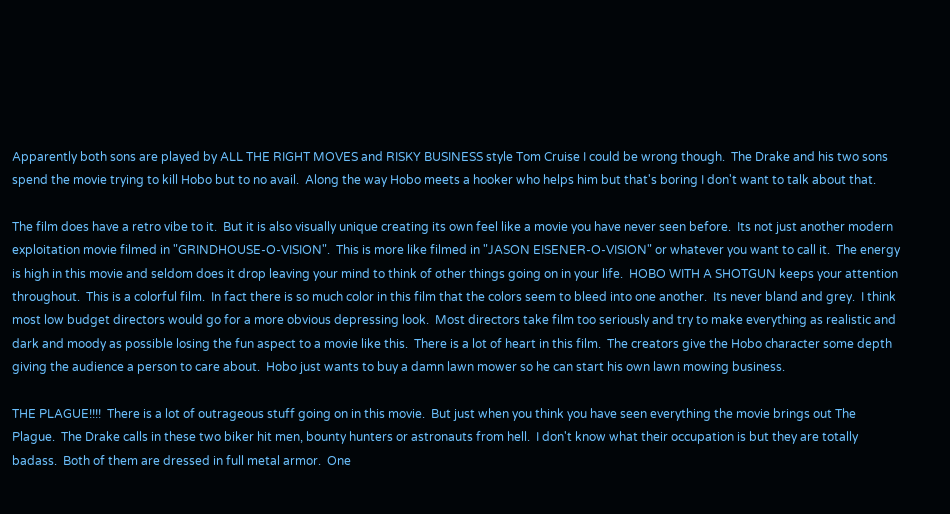Apparently both sons are played by ALL THE RIGHT MOVES and RISKY BUSINESS style Tom Cruise I could be wrong though.  The Drake and his two sons spend the movie trying to kill Hobo but to no avail.  Along the way Hobo meets a hooker who helps him but that's boring I don't want to talk about that.

The film does have a retro vibe to it.  But it is also visually unique creating its own feel like a movie you have never seen before.  Its not just another modern exploitation movie filmed in "GRINDHOUSE-O-VISION".  This is more like filmed in "JASON EISENER-O-VISION" or whatever you want to call it.  The energy is high in this movie and seldom does it drop leaving your mind to think of other things going on in your life.  HOBO WITH A SHOTGUN keeps your attention throughout.  This is a colorful film.  In fact there is so much color in this film that the colors seem to bleed into one another.  Its never bland and grey.  I think most low budget directors would go for a more obvious depressing look.  Most directors take film too seriously and try to make everything as realistic and dark and moody as possible losing the fun aspect to a movie like this.  There is a lot of heart in this film.  The creators give the Hobo character some depth giving the audience a person to care about.  Hobo just wants to buy a damn lawn mower so he can start his own lawn mowing business.

THE PLAGUE!!!!  There is a lot of outrageous stuff going on in this movie.  But just when you think you have seen everything the movie brings out The Plague.  The Drake calls in these two biker hit men, bounty hunters or astronauts from hell.  I don't know what their occupation is but they are totally badass.  Both of them are dressed in full metal armor.  One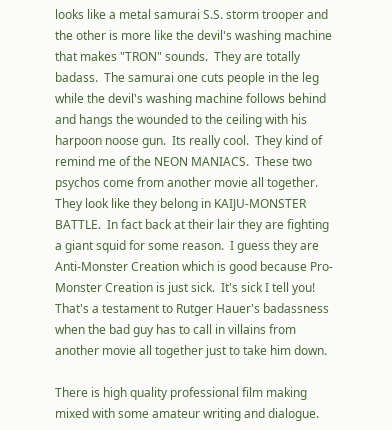looks like a metal samurai S.S. storm trooper and the other is more like the devil's washing machine that makes "TRON" sounds.  They are totally badass.  The samurai one cuts people in the leg while the devil's washing machine follows behind and hangs the wounded to the ceiling with his harpoon noose gun.  Its really cool.  They kind of remind me of the NEON MANIACS.  These two psychos come from another movie all together.  They look like they belong in KAIJU-MONSTER BATTLE.  In fact back at their lair they are fighting a giant squid for some reason.  I guess they are Anti-Monster Creation which is good because Pro-Monster Creation is just sick.  It's sick I tell you!  That's a testament to Rutger Hauer's badassness when the bad guy has to call in villains from another movie all together just to take him down.

There is high quality professional film making mixed with some amateur writing and dialogue.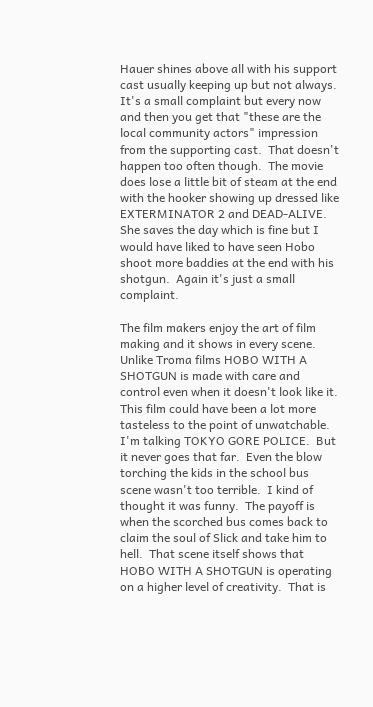Hauer shines above all with his support cast usually keeping up but not always.  It's a small complaint but every now and then you get that "these are the local community actors" impression from the supporting cast.  That doesn't happen too often though.  The movie does lose a little bit of steam at the end with the hooker showing up dressed like EXTERMINATOR 2 and DEAD-ALIVE.  She saves the day which is fine but I would have liked to have seen Hobo shoot more baddies at the end with his shotgun.  Again it's just a small complaint.

The film makers enjoy the art of film making and it shows in every scene.  Unlike Troma films HOBO WITH A SHOTGUN is made with care and control even when it doesn't look like it.  This film could have been a lot more tasteless to the point of unwatchable.  I'm talking TOKYO GORE POLICE.  But it never goes that far.  Even the blow torching the kids in the school bus scene wasn't too terrible.  I kind of thought it was funny.  The payoff is when the scorched bus comes back to claim the soul of Slick and take him to hell.  That scene itself shows that HOBO WITH A SHOTGUN is operating on a higher level of creativity.  That is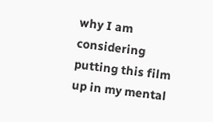why I am considering putting this film up in my mental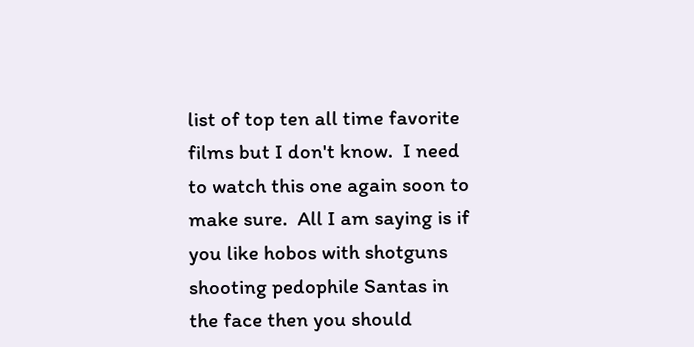list of top ten all time favorite films but I don't know.  I need to watch this one again soon to make sure.  All I am saying is if you like hobos with shotguns shooting pedophile Santas in the face then you should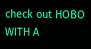check out HOBO WITH A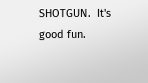SHOTGUN.  It's good fun.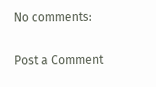No comments:

Post a Comment